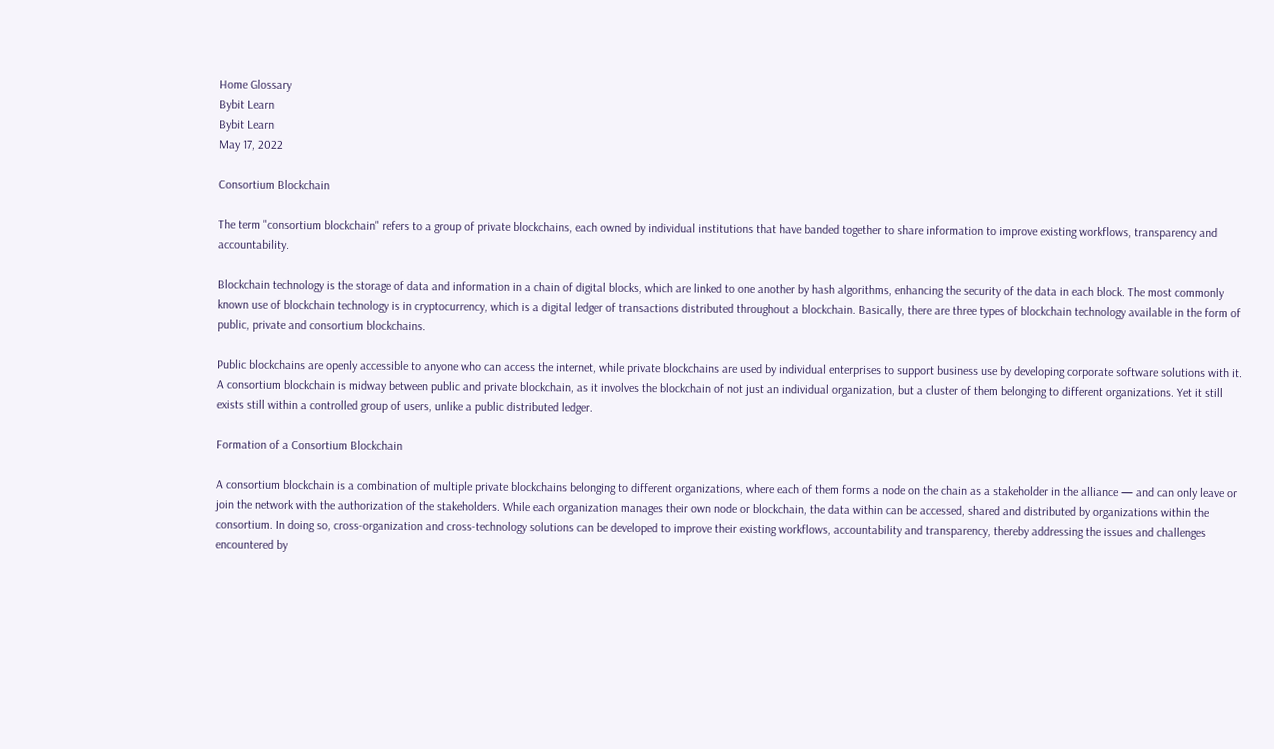Home Glossary
Bybit Learn
Bybit Learn
May 17, 2022

Consortium Blockchain

The term "consortium blockchain" refers to a group of private blockchains, each owned by individual institutions that have banded together to share information to improve existing workflows, transparency and accountability.

Blockchain technology is the storage of data and information in a chain of digital blocks, which are linked to one another by hash algorithms, enhancing the security of the data in each block. The most commonly known use of blockchain technology is in cryptocurrency, which is a digital ledger of transactions distributed throughout a blockchain. Basically, there are three types of blockchain technology available in the form of public, private and consortium blockchains.

Public blockchains are openly accessible to anyone who can access the internet, while private blockchains are used by individual enterprises to support business use by developing corporate software solutions with it. A consortium blockchain is midway between public and private blockchain, as it involves the blockchain of not just an individual organization, but a cluster of them belonging to different organizations. Yet it still exists still within a controlled group of users, unlike a public distributed ledger.

Formation of a Consortium Blockchain

A consortium blockchain is a combination of multiple private blockchains belonging to different organizations, where each of them forms a node on the chain as a stakeholder in the alliance — and can only leave or join the network with the authorization of the stakeholders. While each organization manages their own node or blockchain, the data within can be accessed, shared and distributed by organizations within the consortium. In doing so, cross-organization and cross-technology solutions can be developed to improve their existing workflows, accountability and transparency, thereby addressing the issues and challenges encountered by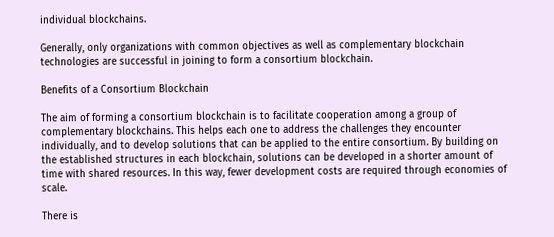individual blockchains.

Generally, only organizations with common objectives as well as complementary blockchain technologies are successful in joining to form a consortium blockchain.

Benefits of a Consortium Blockchain

The aim of forming a consortium blockchain is to facilitate cooperation among a group of complementary blockchains. This helps each one to address the challenges they encounter individually, and to develop solutions that can be applied to the entire consortium. By building on the established structures in each blockchain, solutions can be developed in a shorter amount of time with shared resources. In this way, fewer development costs are required through economies of scale.

There is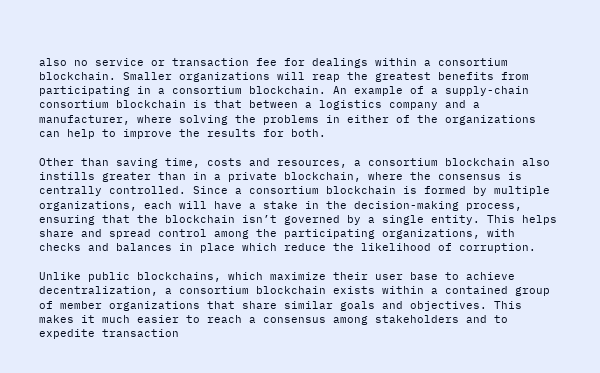also no service or transaction fee for dealings within a consortium blockchain. Smaller organizations will reap the greatest benefits from participating in a consortium blockchain. An example of a supply-chain consortium blockchain is that between a logistics company and a manufacturer, where solving the problems in either of the organizations can help to improve the results for both.

Other than saving time, costs and resources, a consortium blockchain also instills greater than in a private blockchain, where the consensus is centrally controlled. Since a consortium blockchain is formed by multiple organizations, each will have a stake in the decision-making process, ensuring that the blockchain isn’t governed by a single entity. This helps share and spread control among the participating organizations, with checks and balances in place which reduce the likelihood of corruption.

Unlike public blockchains, which maximize their user base to achieve decentralization, a consortium blockchain exists within a contained group of member organizations that share similar goals and objectives. This makes it much easier to reach a consensus among stakeholders and to expedite transaction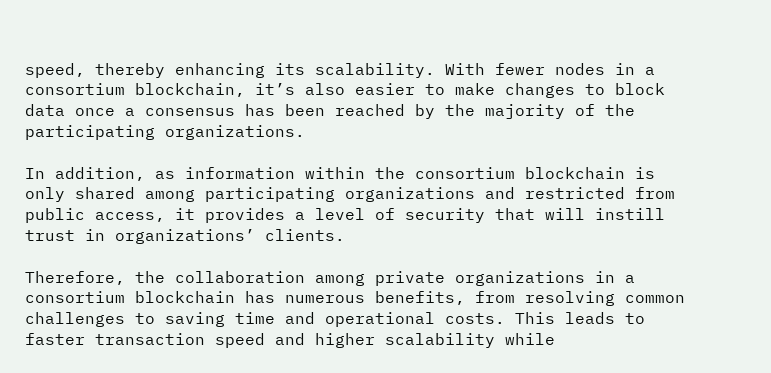speed, thereby enhancing its scalability. With fewer nodes in a consortium blockchain, it’s also easier to make changes to block data once a consensus has been reached by the majority of the participating organizations.

In addition, as information within the consortium blockchain is only shared among participating organizations and restricted from public access, it provides a level of security that will instill trust in organizations’ clients.

Therefore, the collaboration among private organizations in a consortium blockchain has numerous benefits, from resolving common challenges to saving time and operational costs. This leads to faster transaction speed and higher scalability while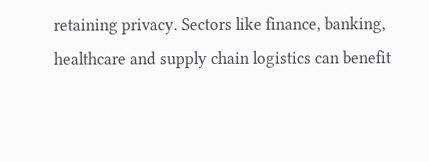retaining privacy. Sectors like finance, banking, healthcare and supply chain logistics can benefit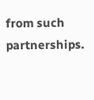from such partnerships.